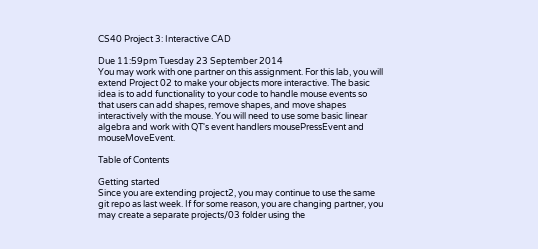CS40 Project 3: Interactive CAD

Due 11:59pm Tuesday 23 September 2014
You may work with one partner on this assignment. For this lab, you will extend Project 02 to make your objects more interactive. The basic idea is to add functionality to your code to handle mouse events so that users can add shapes, remove shapes, and move shapes interactively with the mouse. You will need to use some basic linear algebra and work with QT's event handlers mousePressEvent and mouseMoveEvent.

Table of Contents

Getting started
Since you are extending project2, you may continue to use the same git repo as last week. If for some reason, you are changing partner, you may create a separate projects/03 folder using the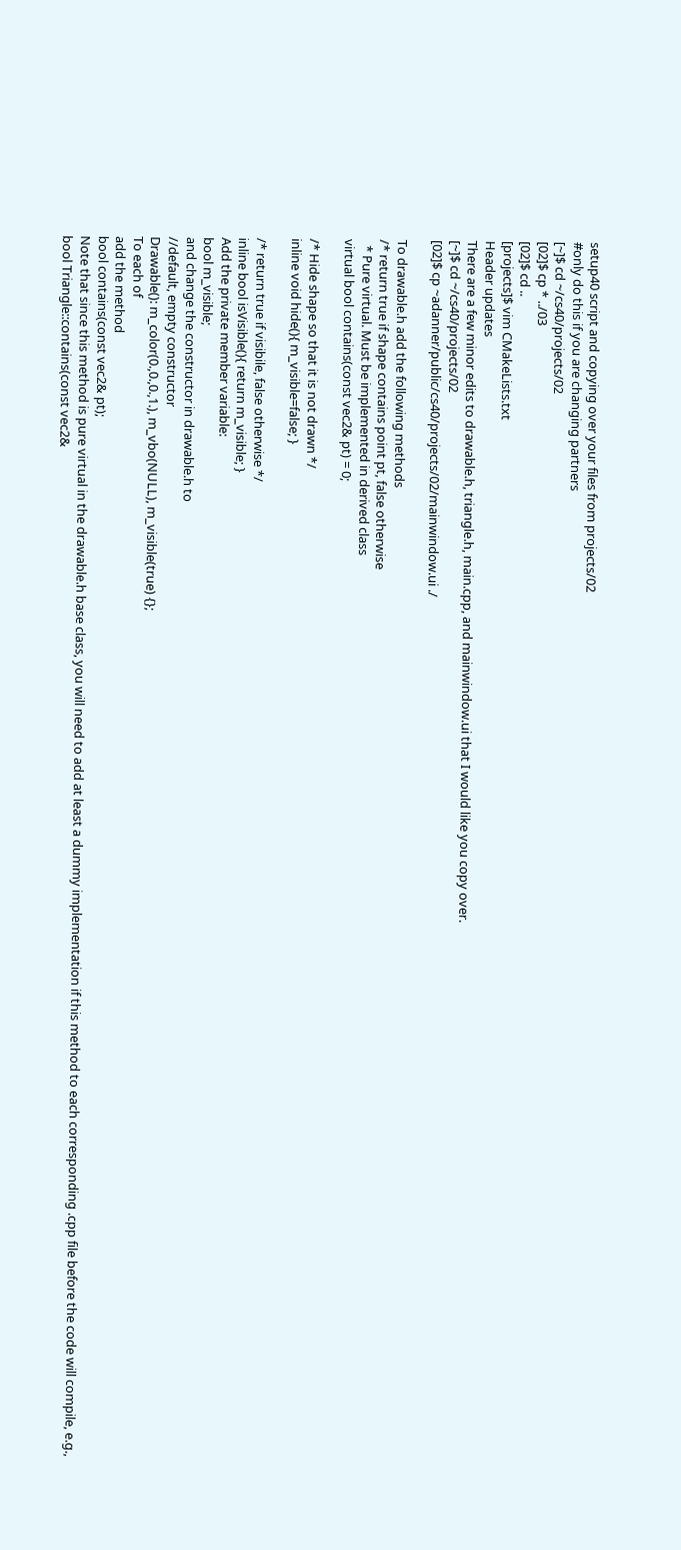setup40 script and copying over your files from projects/02
#only do this if you are changing partners
[~]$ cd ~/cs40/projects/02
[02]$ cp * ../03
[02]$ cd ..
[projects]$ vim CMakeLists.txt
Header updates
There are a few minor edits to drawable.h, triangle.h, main.cpp, and mainwindow.ui that I would like you copy over.
[~]$ cd ~/cs40/projects/02
[02]$ cp ~adanner/public/cs40/projects/02/mainwindow.ui ./

To drawable.h add the following methods
/* return true if shape contains point pt, false otherwise
  * Pure virtual. Must be implemented in derived class
virtual bool contains(const vec2& pt) = 0;

/* Hide shape so that it is not drawn */
inline void hide(){ m_visible=false; }

/* return true if visibile, false otherwise */
inline bool isVisible(){ return m_visible; }
Add the private member variable:
bool m_visible;
and change the constructor in drawable.h to
//default, empty constructor
Drawable(): m_color(0.,0.,0.,1.), m_vbo(NULL), m_visible(true) {};
To each of
add the method
bool contains(const vec2& pt);
Note that since this method is pure virtual in the drawable.h base class, you will need to add at least a dummy implementation if this method to each corresponding .cpp file before the code will compile, e.g.,
bool Triangle::contains(const vec2&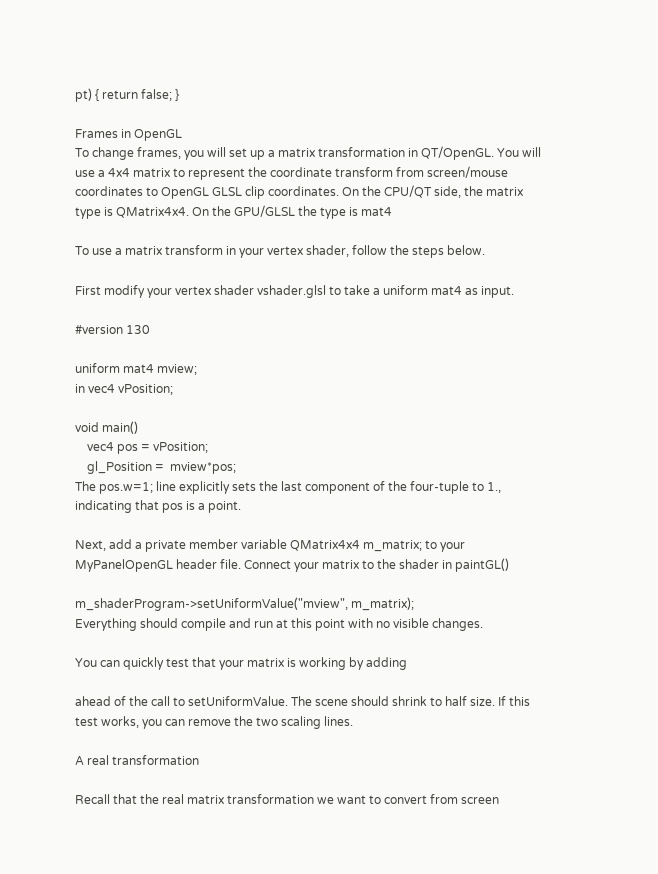pt) { return false; }

Frames in OpenGL
To change frames, you will set up a matrix transformation in QT/OpenGL. You will use a 4x4 matrix to represent the coordinate transform from screen/mouse coordinates to OpenGL GLSL clip coordinates. On the CPU/QT side, the matrix type is QMatrix4x4. On the GPU/GLSL the type is mat4

To use a matrix transform in your vertex shader, follow the steps below.

First modify your vertex shader vshader.glsl to take a uniform mat4 as input.

#version 130

uniform mat4 mview;
in vec4 vPosition;

void main()
    vec4 pos = vPosition;
    gl_Position =  mview*pos;
The pos.w=1; line explicitly sets the last component of the four-tuple to 1., indicating that pos is a point.

Next, add a private member variable QMatrix4x4 m_matrix; to your MyPanelOpenGL header file. Connect your matrix to the shader in paintGL()

m_shaderProgram->setUniformValue("mview", m_matrix);
Everything should compile and run at this point with no visible changes.

You can quickly test that your matrix is working by adding

ahead of the call to setUniformValue. The scene should shrink to half size. If this test works, you can remove the two scaling lines.

A real transformation

Recall that the real matrix transformation we want to convert from screen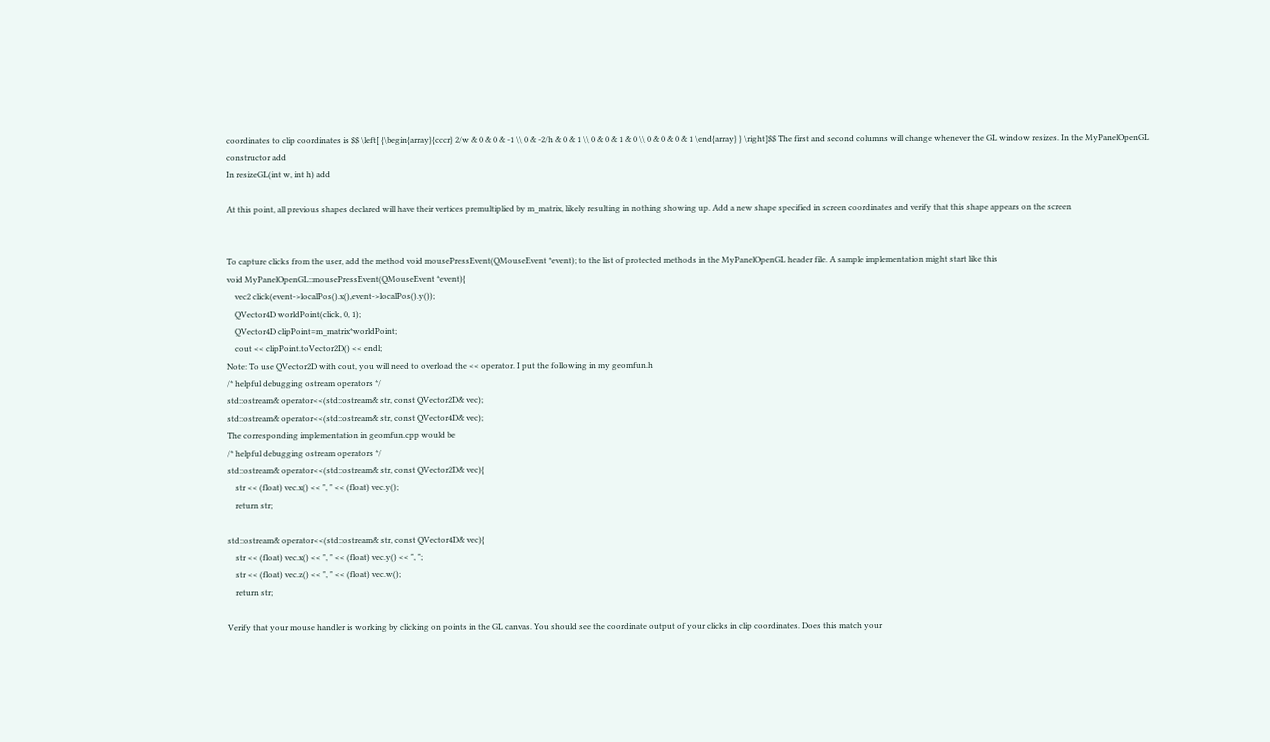coordinates to clip coordinates is $$ \left[ {\begin{array}{cccr} 2/w & 0 & 0 & -1 \\ 0 & -2/h & 0 & 1 \\ 0 & 0 & 1 & 0 \\ 0 & 0 & 0 & 1 \end{array} } \right]$$ The first and second columns will change whenever the GL window resizes. In the MyPanelOpenGL constructor add
In resizeGL(int w, int h) add

At this point, all previous shapes declared will have their vertices premultiplied by m_matrix, likely resulting in nothing showing up. Add a new shape specified in screen coordinates and verify that this shape appears on the screen


To capture clicks from the user, add the method void mousePressEvent(QMouseEvent *event); to the list of protected methods in the MyPanelOpenGL header file. A sample implementation might start like this
void MyPanelOpenGL::mousePressEvent(QMouseEvent *event){
    vec2 click(event->localPos().x(),event->localPos().y());
    QVector4D worldPoint(click, 0, 1);
    QVector4D clipPoint=m_matrix*worldPoint;
    cout << clipPoint.toVector2D() << endl;
Note: To use QVector2D with cout, you will need to overload the << operator. I put the following in my geomfun.h
/* helpful debugging ostream operators */
std::ostream& operator<<(std::ostream& str, const QVector2D& vec);
std::ostream& operator<<(std::ostream& str, const QVector4D& vec);
The corresponding implementation in geomfun.cpp would be
/* helpful debugging ostream operators */
std::ostream& operator<<(std::ostream& str, const QVector2D& vec){
    str << (float) vec.x() << ", " << (float) vec.y();
    return str;

std::ostream& operator<<(std::ostream& str, const QVector4D& vec){
    str << (float) vec.x() << ", " << (float) vec.y() << ", ";
    str << (float) vec.z() << ", " << (float) vec.w();
    return str;

Verify that your mouse handler is working by clicking on points in the GL canvas. You should see the coordinate output of your clicks in clip coordinates. Does this match your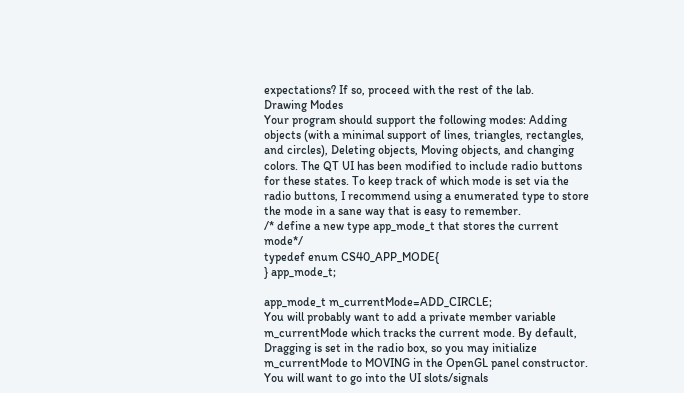expectations? If so, proceed with the rest of the lab.
Drawing Modes
Your program should support the following modes: Adding objects (with a minimal support of lines, triangles, rectangles, and circles), Deleting objects, Moving objects, and changing colors. The QT UI has been modified to include radio buttons for these states. To keep track of which mode is set via the radio buttons, I recommend using a enumerated type to store the mode in a sane way that is easy to remember.
/* define a new type app_mode_t that stores the current mode*/
typedef enum CS40_APP_MODE{
} app_mode_t;

app_mode_t m_currentMode=ADD_CIRCLE;
You will probably want to add a private member variable m_currentMode which tracks the current mode. By default, Dragging is set in the radio box, so you may initialize m_currentMode to MOVING in the OpenGL panel constructor. You will want to go into the UI slots/signals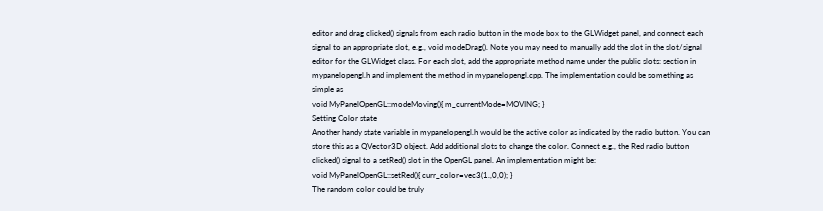editor and drag clicked() signals from each radio button in the mode box to the GLWidget panel, and connect each signal to an appropriate slot, e.g., void modeDrag(). Note you may need to manually add the slot in the slot/signal editor for the GLWidget class. For each slot, add the appropriate method name under the public slots: section in mypanelopengl.h and implement the method in mypanelopengl.cpp. The implementation could be something as simple as
void MyPanelOpenGL::modeMoving(){ m_currentMode=MOVING; }
Setting Color state
Another handy state variable in mypanelopengl.h would be the active color as indicated by the radio button. You can store this as a QVector3D object. Add additional slots to change the color. Connect e.g., the Red radio button clicked() signal to a setRed() slot in the OpenGL panel. An implementation might be:
void MyPanelOpenGL::setRed(){ curr_color=vec3(1.,0,0); }
The random color could be truly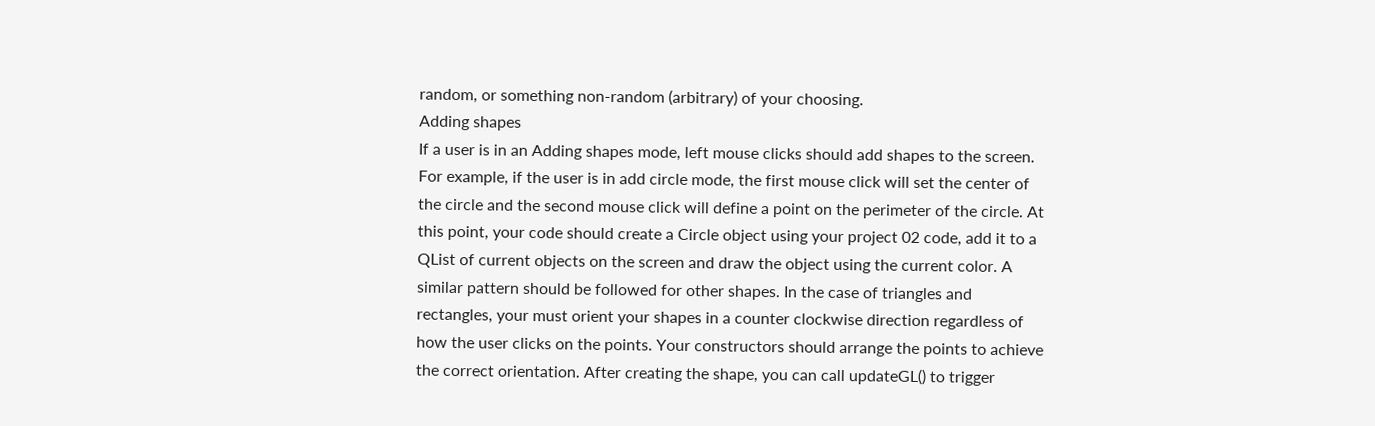random, or something non-random (arbitrary) of your choosing.
Adding shapes
If a user is in an Adding shapes mode, left mouse clicks should add shapes to the screen. For example, if the user is in add circle mode, the first mouse click will set the center of the circle and the second mouse click will define a point on the perimeter of the circle. At this point, your code should create a Circle object using your project 02 code, add it to a QList of current objects on the screen and draw the object using the current color. A similar pattern should be followed for other shapes. In the case of triangles and rectangles, your must orient your shapes in a counter clockwise direction regardless of how the user clicks on the points. Your constructors should arrange the points to achieve the correct orientation. After creating the shape, you can call updateGL() to trigger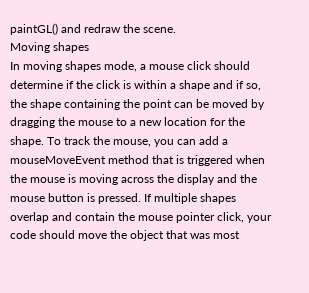paintGL() and redraw the scene.
Moving shapes
In moving shapes mode, a mouse click should determine if the click is within a shape and if so, the shape containing the point can be moved by dragging the mouse to a new location for the shape. To track the mouse, you can add a mouseMoveEvent method that is triggered when the mouse is moving across the display and the mouse button is pressed. If multiple shapes overlap and contain the mouse pointer click, your code should move the object that was most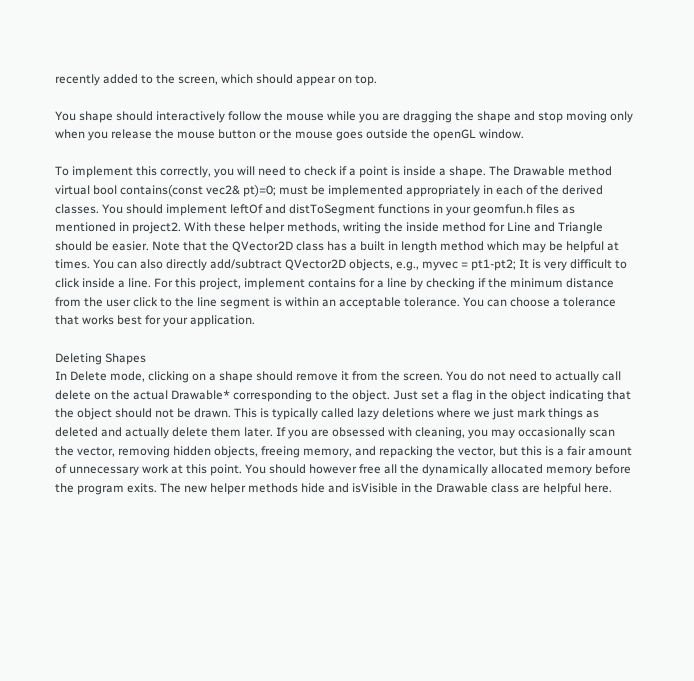recently added to the screen, which should appear on top.

You shape should interactively follow the mouse while you are dragging the shape and stop moving only when you release the mouse button or the mouse goes outside the openGL window.

To implement this correctly, you will need to check if a point is inside a shape. The Drawable method virtual bool contains(const vec2& pt)=0; must be implemented appropriately in each of the derived classes. You should implement leftOf and distToSegment functions in your geomfun.h files as mentioned in project2. With these helper methods, writing the inside method for Line and Triangle should be easier. Note that the QVector2D class has a built in length method which may be helpful at times. You can also directly add/subtract QVector2D objects, e.g., myvec = pt1-pt2; It is very difficult to click inside a line. For this project, implement contains for a line by checking if the minimum distance from the user click to the line segment is within an acceptable tolerance. You can choose a tolerance that works best for your application.

Deleting Shapes
In Delete mode, clicking on a shape should remove it from the screen. You do not need to actually call delete on the actual Drawable* corresponding to the object. Just set a flag in the object indicating that the object should not be drawn. This is typically called lazy deletions where we just mark things as deleted and actually delete them later. If you are obsessed with cleaning, you may occasionally scan the vector, removing hidden objects, freeing memory, and repacking the vector, but this is a fair amount of unnecessary work at this point. You should however free all the dynamically allocated memory before the program exits. The new helper methods hide and isVisible in the Drawable class are helpful here.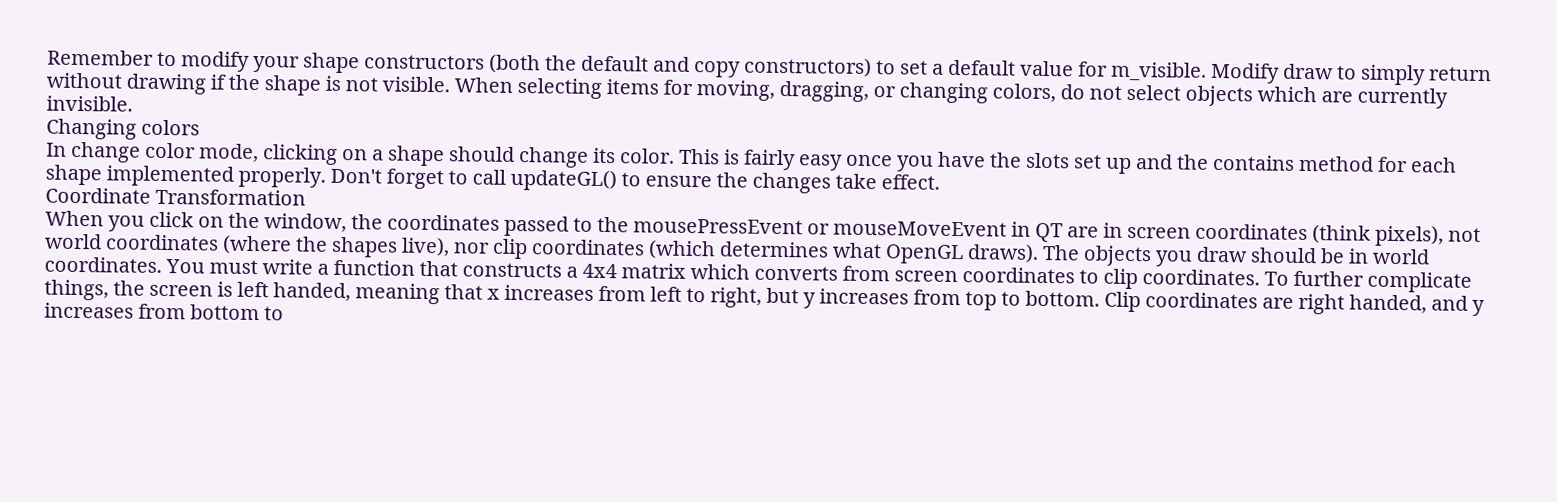Remember to modify your shape constructors (both the default and copy constructors) to set a default value for m_visible. Modify draw to simply return without drawing if the shape is not visible. When selecting items for moving, dragging, or changing colors, do not select objects which are currently invisible.
Changing colors
In change color mode, clicking on a shape should change its color. This is fairly easy once you have the slots set up and the contains method for each shape implemented properly. Don't forget to call updateGL() to ensure the changes take effect.
Coordinate Transformation
When you click on the window, the coordinates passed to the mousePressEvent or mouseMoveEvent in QT are in screen coordinates (think pixels), not world coordinates (where the shapes live), nor clip coordinates (which determines what OpenGL draws). The objects you draw should be in world coordinates. You must write a function that constructs a 4x4 matrix which converts from screen coordinates to clip coordinates. To further complicate things, the screen is left handed, meaning that x increases from left to right, but y increases from top to bottom. Clip coordinates are right handed, and y increases from bottom to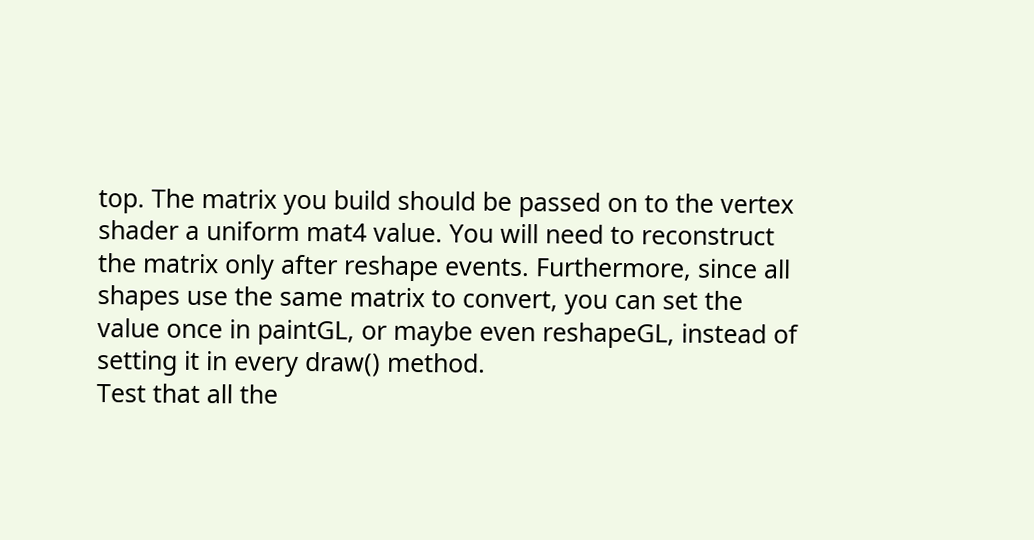top. The matrix you build should be passed on to the vertex shader a uniform mat4 value. You will need to reconstruct the matrix only after reshape events. Furthermore, since all shapes use the same matrix to convert, you can set the value once in paintGL, or maybe even reshapeGL, instead of setting it in every draw() method.
Test that all the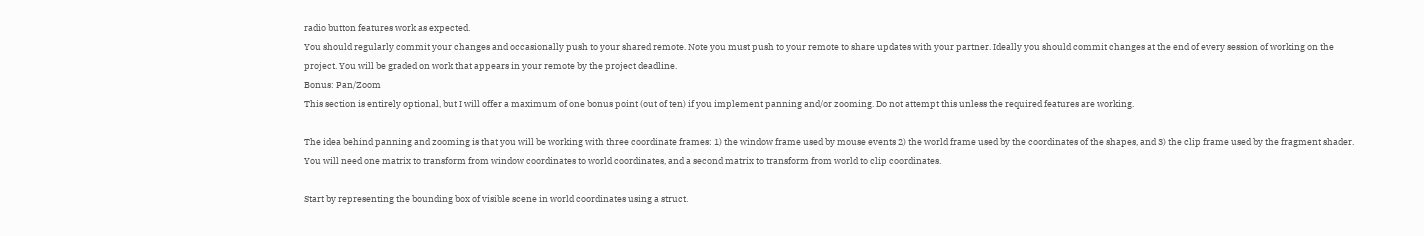radio button features work as expected.
You should regularly commit your changes and occasionally push to your shared remote. Note you must push to your remote to share updates with your partner. Ideally you should commit changes at the end of every session of working on the project. You will be graded on work that appears in your remote by the project deadline.
Bonus: Pan/Zoom
This section is entirely optional, but I will offer a maximum of one bonus point (out of ten) if you implement panning and/or zooming. Do not attempt this unless the required features are working.

The idea behind panning and zooming is that you will be working with three coordinate frames: 1) the window frame used by mouse events 2) the world frame used by the coordinates of the shapes, and 3) the clip frame used by the fragment shader. You will need one matrix to transform from window coordinates to world coordinates, and a second matrix to transform from world to clip coordinates.

Start by representing the bounding box of visible scene in world coordinates using a struct.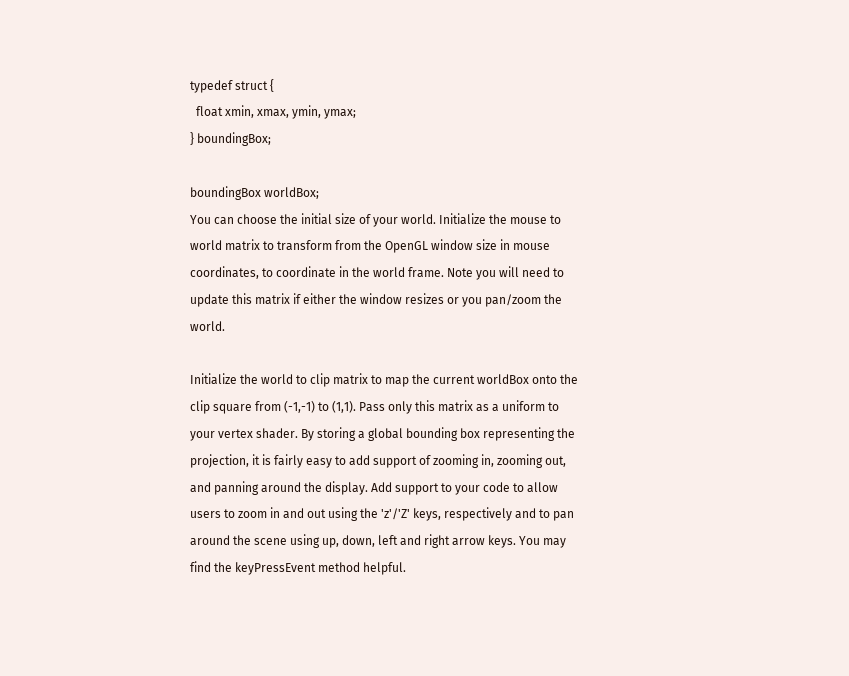typedef struct {
  float xmin, xmax, ymin, ymax;
} boundingBox;

boundingBox worldBox;
You can choose the initial size of your world. Initialize the mouse to world matrix to transform from the OpenGL window size in mouse coordinates, to coordinate in the world frame. Note you will need to update this matrix if either the window resizes or you pan/zoom the world.

Initialize the world to clip matrix to map the current worldBox onto the clip square from (-1,-1) to (1,1). Pass only this matrix as a uniform to your vertex shader. By storing a global bounding box representing the projection, it is fairly easy to add support of zooming in, zooming out, and panning around the display. Add support to your code to allow users to zoom in and out using the 'z'/'Z' keys, respectively and to pan around the scene using up, down, left and right arrow keys. You may find the keyPressEvent method helpful.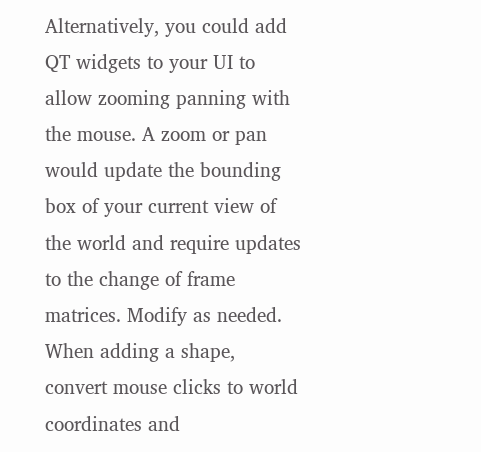Alternatively, you could add QT widgets to your UI to allow zooming panning with the mouse. A zoom or pan would update the bounding box of your current view of the world and require updates to the change of frame matrices. Modify as needed. When adding a shape, convert mouse clicks to world coordinates and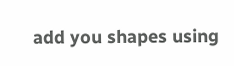add you shapes using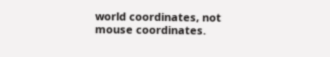world coordinates, not mouse coordinates.